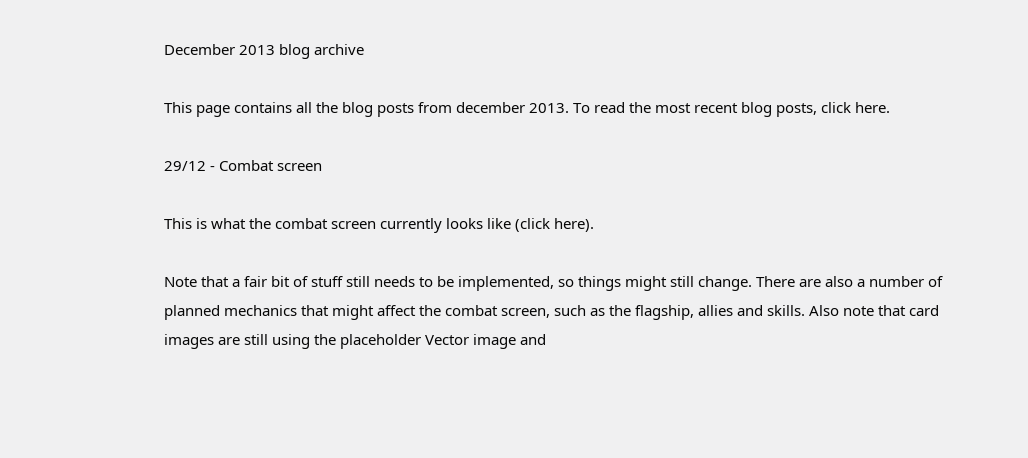December 2013 blog archive

This page contains all the blog posts from december 2013. To read the most recent blog posts, click here.

29/12 - Combat screen

This is what the combat screen currently looks like (click here).

Note that a fair bit of stuff still needs to be implemented, so things might still change. There are also a number of planned mechanics that might affect the combat screen, such as the flagship, allies and skills. Also note that card images are still using the placeholder Vector image and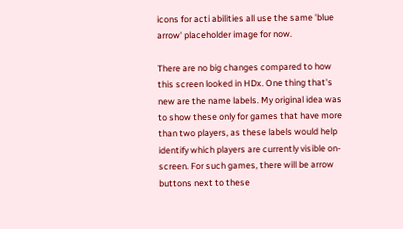icons for acti abilities all use the same 'blue arrow' placeholder image for now.

There are no big changes compared to how this screen looked in HDx. One thing that's new are the name labels. My original idea was to show these only for games that have more than two players, as these labels would help identify which players are currently visible on-screen. For such games, there will be arrow buttons next to these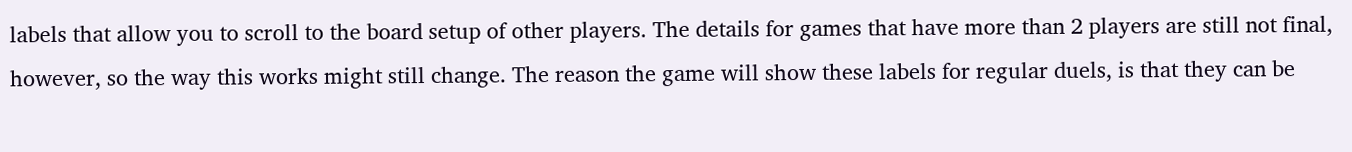labels that allow you to scroll to the board setup of other players. The details for games that have more than 2 players are still not final, however, so the way this works might still change. The reason the game will show these labels for regular duels, is that they can be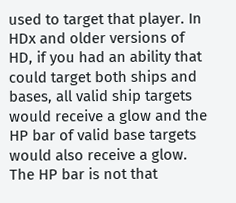used to target that player. In HDx and older versions of HD, if you had an ability that could target both ships and bases, all valid ship targets would receive a glow and the HP bar of valid base targets would also receive a glow. The HP bar is not that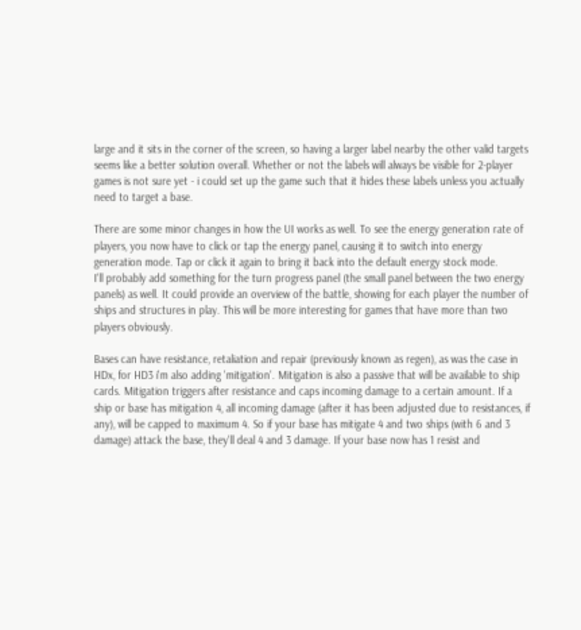large and it sits in the corner of the screen, so having a larger label nearby the other valid targets seems like a better solution overall. Whether or not the labels will always be visible for 2-player games is not sure yet - i could set up the game such that it hides these labels unless you actually need to target a base.

There are some minor changes in how the UI works as well. To see the energy generation rate of players, you now have to click or tap the energy panel, causing it to switch into energy generation mode. Tap or click it again to bring it back into the default energy stock mode.
I'll probably add something for the turn progress panel (the small panel between the two energy panels) as well. It could provide an overview of the battle, showing for each player the number of ships and structures in play. This will be more interesting for games that have more than two players obviously.

Bases can have resistance, retaliation and repair (previously known as regen), as was the case in HDx, for HD3 i'm also adding 'mitigation'. Mitigation is also a passive that will be available to ship cards. Mitigation triggers after resistance and caps incoming damage to a certain amount. If a ship or base has mitigation 4, all incoming damage (after it has been adjusted due to resistances, if any), will be capped to maximum 4. So if your base has mitigate 4 and two ships (with 6 and 3 damage) attack the base, they'll deal 4 and 3 damage. If your base now has 1 resist and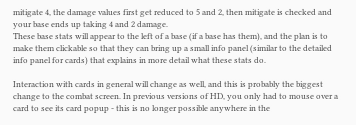mitigate 4, the damage values first get reduced to 5 and 2, then mitigate is checked and your base ends up taking 4 and 2 damage.
These base stats will appear to the left of a base (if a base has them), and the plan is to make them clickable so that they can bring up a small info panel (similar to the detailed info panel for cards) that explains in more detail what these stats do.

Interaction with cards in general will change as well, and this is probably the biggest change to the combat screen. In previous versions of HD, you only had to mouse over a card to see its card popup - this is no longer possible anywhere in the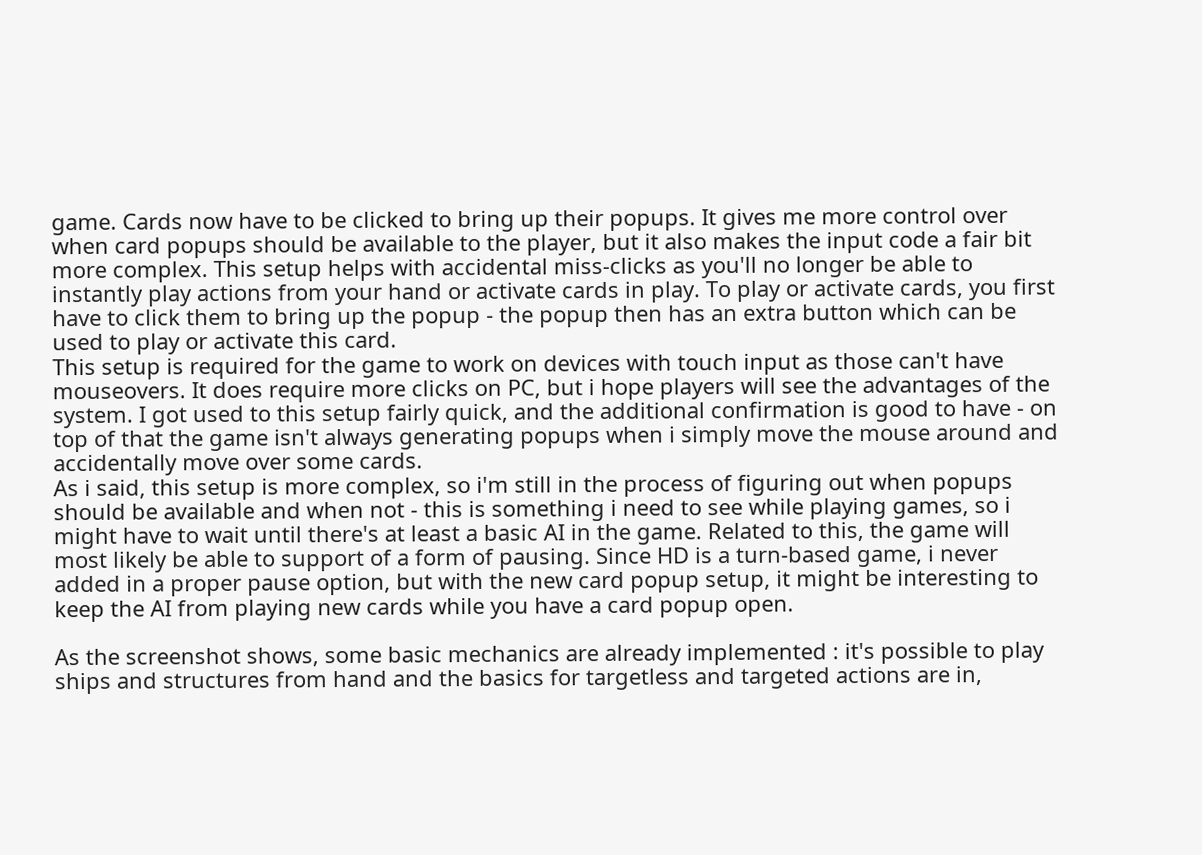game. Cards now have to be clicked to bring up their popups. It gives me more control over when card popups should be available to the player, but it also makes the input code a fair bit more complex. This setup helps with accidental miss-clicks as you'll no longer be able to instantly play actions from your hand or activate cards in play. To play or activate cards, you first have to click them to bring up the popup - the popup then has an extra button which can be used to play or activate this card.
This setup is required for the game to work on devices with touch input as those can't have mouseovers. It does require more clicks on PC, but i hope players will see the advantages of the system. I got used to this setup fairly quick, and the additional confirmation is good to have - on top of that the game isn't always generating popups when i simply move the mouse around and accidentally move over some cards.
As i said, this setup is more complex, so i'm still in the process of figuring out when popups should be available and when not - this is something i need to see while playing games, so i might have to wait until there's at least a basic AI in the game. Related to this, the game will most likely be able to support of a form of pausing. Since HD is a turn-based game, i never added in a proper pause option, but with the new card popup setup, it might be interesting to keep the AI from playing new cards while you have a card popup open.

As the screenshot shows, some basic mechanics are already implemented : it's possible to play ships and structures from hand and the basics for targetless and targeted actions are in,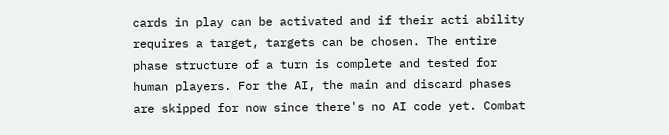cards in play can be activated and if their acti ability requires a target, targets can be chosen. The entire phase structure of a turn is complete and tested for human players. For the AI, the main and discard phases are skipped for now since there's no AI code yet. Combat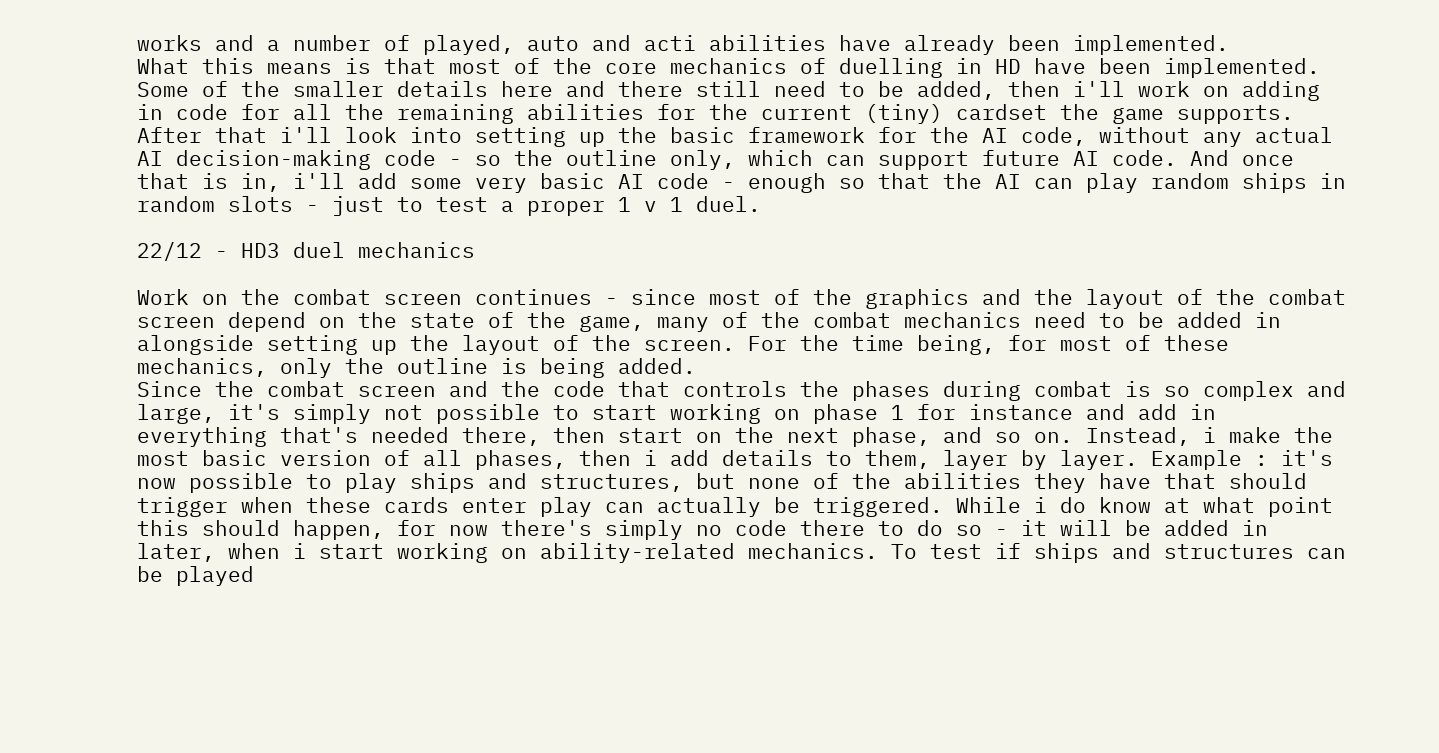works and a number of played, auto and acti abilities have already been implemented.
What this means is that most of the core mechanics of duelling in HD have been implemented. Some of the smaller details here and there still need to be added, then i'll work on adding in code for all the remaining abilities for the current (tiny) cardset the game supports. After that i'll look into setting up the basic framework for the AI code, without any actual AI decision-making code - so the outline only, which can support future AI code. And once that is in, i'll add some very basic AI code - enough so that the AI can play random ships in random slots - just to test a proper 1 v 1 duel.

22/12 - HD3 duel mechanics

Work on the combat screen continues - since most of the graphics and the layout of the combat screen depend on the state of the game, many of the combat mechanics need to be added in alongside setting up the layout of the screen. For the time being, for most of these mechanics, only the outline is being added.
Since the combat screen and the code that controls the phases during combat is so complex and large, it's simply not possible to start working on phase 1 for instance and add in everything that's needed there, then start on the next phase, and so on. Instead, i make the most basic version of all phases, then i add details to them, layer by layer. Example : it's now possible to play ships and structures, but none of the abilities they have that should trigger when these cards enter play can actually be triggered. While i do know at what point this should happen, for now there's simply no code there to do so - it will be added in later, when i start working on ability-related mechanics. To test if ships and structures can be played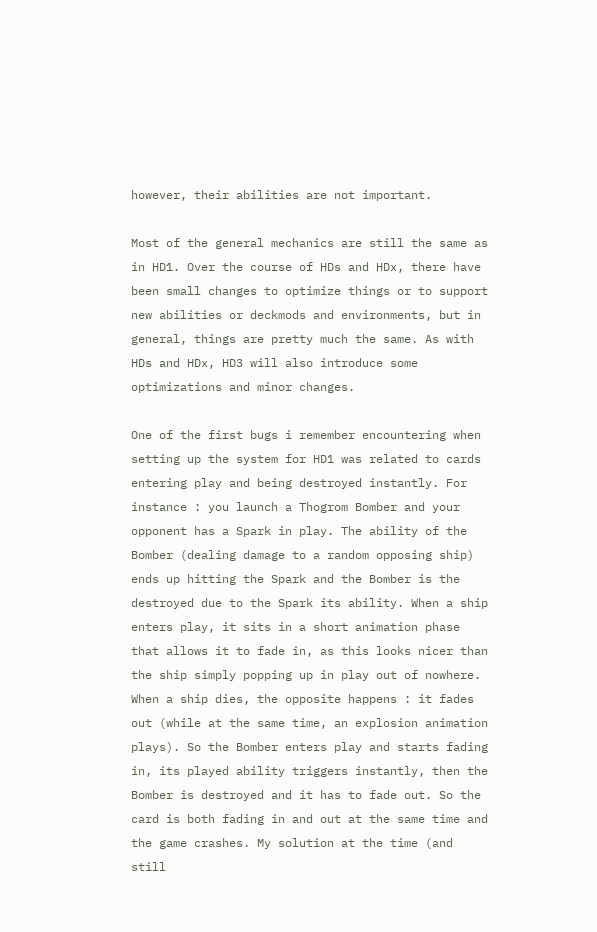however, their abilities are not important.

Most of the general mechanics are still the same as in HD1. Over the course of HDs and HDx, there have been small changes to optimize things or to support new abilities or deckmods and environments, but in general, things are pretty much the same. As with HDs and HDx, HD3 will also introduce some optimizations and minor changes.

One of the first bugs i remember encountering when setting up the system for HD1 was related to cards entering play and being destroyed instantly. For instance : you launch a Thogrom Bomber and your opponent has a Spark in play. The ability of the Bomber (dealing damage to a random opposing ship) ends up hitting the Spark and the Bomber is the destroyed due to the Spark its ability. When a ship enters play, it sits in a short animation phase that allows it to fade in, as this looks nicer than the ship simply popping up in play out of nowhere. When a ship dies, the opposite happens : it fades out (while at the same time, an explosion animation plays). So the Bomber enters play and starts fading in, its played ability triggers instantly, then the Bomber is destroyed and it has to fade out. So the card is both fading in and out at the same time and the game crashes. My solution at the time (and still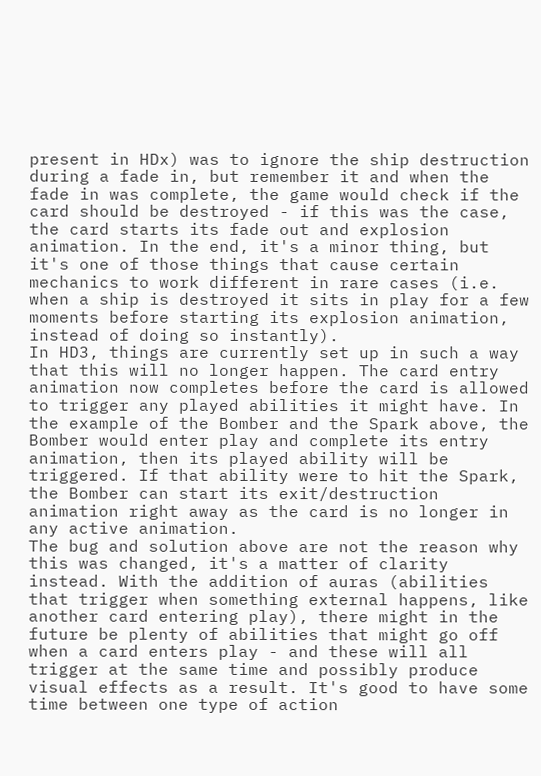present in HDx) was to ignore the ship destruction during a fade in, but remember it and when the fade in was complete, the game would check if the card should be destroyed - if this was the case, the card starts its fade out and explosion animation. In the end, it's a minor thing, but it's one of those things that cause certain mechanics to work different in rare cases (i.e. when a ship is destroyed it sits in play for a few moments before starting its explosion animation, instead of doing so instantly).
In HD3, things are currently set up in such a way that this will no longer happen. The card entry animation now completes before the card is allowed to trigger any played abilities it might have. In the example of the Bomber and the Spark above, the Bomber would enter play and complete its entry animation, then its played ability will be triggered. If that ability were to hit the Spark, the Bomber can start its exit/destruction animation right away as the card is no longer in any active animation.
The bug and solution above are not the reason why this was changed, it's a matter of clarity instead. With the addition of auras (abilities that trigger when something external happens, like another card entering play), there might in the future be plenty of abilities that might go off when a card enters play - and these will all trigger at the same time and possibly produce visual effects as a result. It's good to have some time between one type of action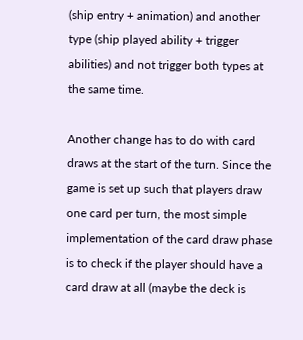(ship entry + animation) and another type (ship played ability + trigger abilities) and not trigger both types at the same time.

Another change has to do with card draws at the start of the turn. Since the game is set up such that players draw one card per turn, the most simple implementation of the card draw phase is to check if the player should have a card draw at all (maybe the deck is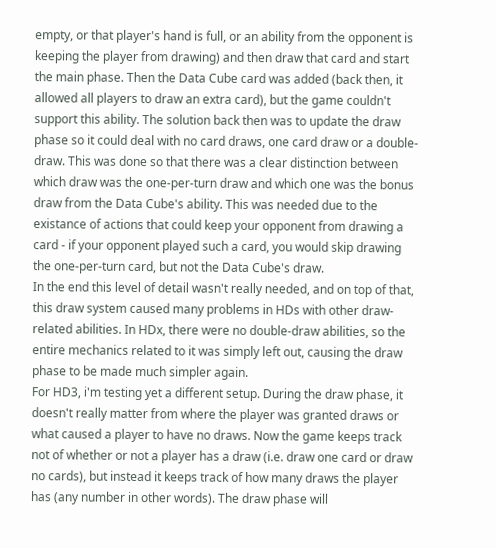empty, or that player's hand is full, or an ability from the opponent is keeping the player from drawing) and then draw that card and start the main phase. Then the Data Cube card was added (back then, it allowed all players to draw an extra card), but the game couldn't support this ability. The solution back then was to update the draw phase so it could deal with no card draws, one card draw or a double-draw. This was done so that there was a clear distinction between which draw was the one-per-turn draw and which one was the bonus draw from the Data Cube's ability. This was needed due to the existance of actions that could keep your opponent from drawing a card - if your opponent played such a card, you would skip drawing the one-per-turn card, but not the Data Cube's draw.
In the end this level of detail wasn't really needed, and on top of that, this draw system caused many problems in HDs with other draw-related abilities. In HDx, there were no double-draw abilities, so the entire mechanics related to it was simply left out, causing the draw phase to be made much simpler again.
For HD3, i'm testing yet a different setup. During the draw phase, it doesn't really matter from where the player was granted draws or what caused a player to have no draws. Now the game keeps track not of whether or not a player has a draw (i.e. draw one card or draw no cards), but instead it keeps track of how many draws the player has (any number in other words). The draw phase will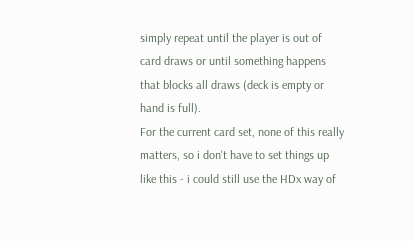simply repeat until the player is out of card draws or until something happens that blocks all draws (deck is empty or hand is full).
For the current card set, none of this really matters, so i don't have to set things up like this - i could still use the HDx way of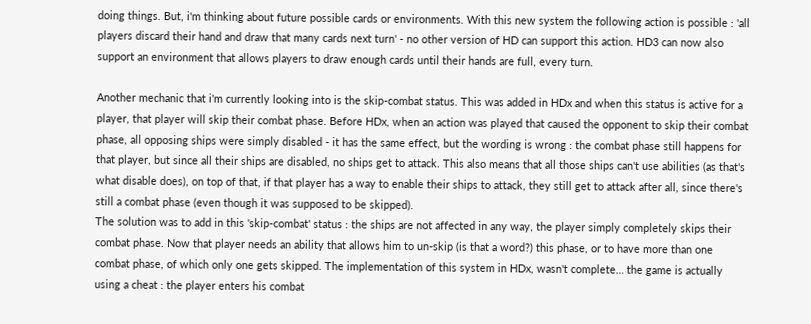doing things. But, i'm thinking about future possible cards or environments. With this new system the following action is possible : 'all players discard their hand and draw that many cards next turn' - no other version of HD can support this action. HD3 can now also support an environment that allows players to draw enough cards until their hands are full, every turn.

Another mechanic that i'm currently looking into is the skip-combat status. This was added in HDx and when this status is active for a player, that player will skip their combat phase. Before HDx, when an action was played that caused the opponent to skip their combat phase, all opposing ships were simply disabled - it has the same effect, but the wording is wrong : the combat phase still happens for that player, but since all their ships are disabled, no ships get to attack. This also means that all those ships can't use abilities (as that's what disable does), on top of that, if that player has a way to enable their ships to attack, they still get to attack after all, since there's still a combat phase (even though it was supposed to be skipped).
The solution was to add in this 'skip-combat' status : the ships are not affected in any way, the player simply completely skips their combat phase. Now that player needs an ability that allows him to un-skip (is that a word?) this phase, or to have more than one combat phase, of which only one gets skipped. The implementation of this system in HDx, wasn't complete… the game is actually using a cheat : the player enters his combat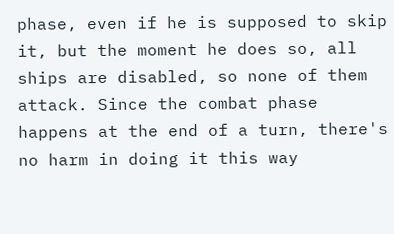phase, even if he is supposed to skip it, but the moment he does so, all ships are disabled, so none of them attack. Since the combat phase happens at the end of a turn, there's no harm in doing it this way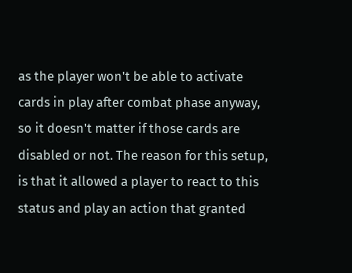as the player won't be able to activate cards in play after combat phase anyway, so it doesn't matter if those cards are disabled or not. The reason for this setup, is that it allowed a player to react to this status and play an action that granted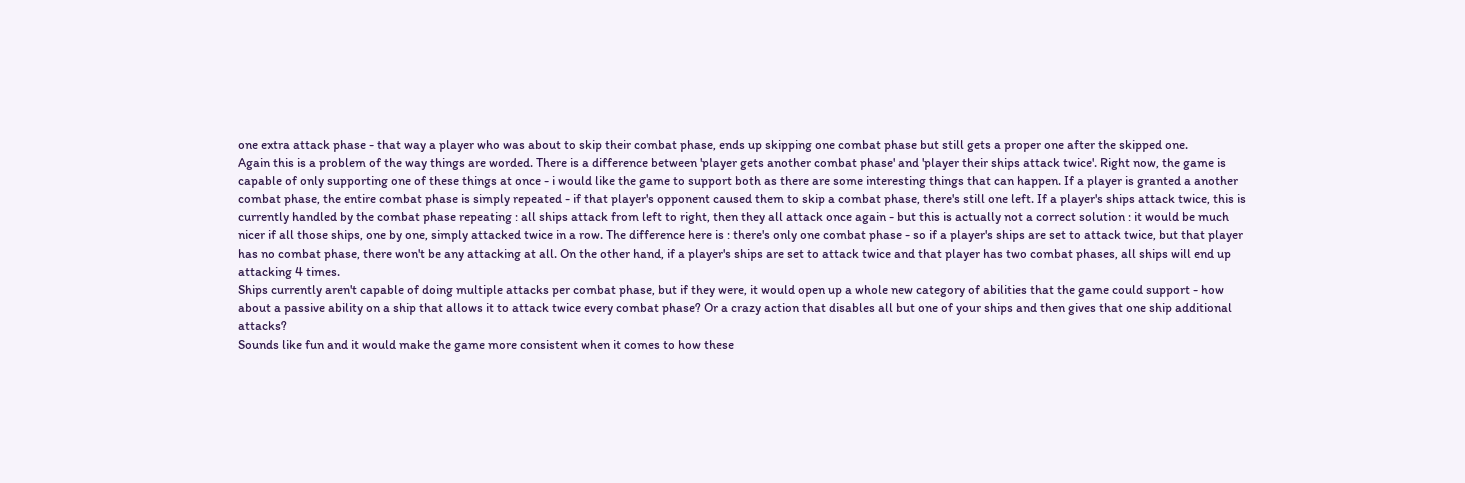one extra attack phase - that way a player who was about to skip their combat phase, ends up skipping one combat phase but still gets a proper one after the skipped one.
Again this is a problem of the way things are worded. There is a difference between 'player gets another combat phase' and 'player their ships attack twice'. Right now, the game is capable of only supporting one of these things at once - i would like the game to support both as there are some interesting things that can happen. If a player is granted a another combat phase, the entire combat phase is simply repeated - if that player's opponent caused them to skip a combat phase, there's still one left. If a player's ships attack twice, this is currently handled by the combat phase repeating : all ships attack from left to right, then they all attack once again - but this is actually not a correct solution : it would be much nicer if all those ships, one by one, simply attacked twice in a row. The difference here is : there's only one combat phase - so if a player's ships are set to attack twice, but that player has no combat phase, there won't be any attacking at all. On the other hand, if a player's ships are set to attack twice and that player has two combat phases, all ships will end up attacking 4 times.
Ships currently aren't capable of doing multiple attacks per combat phase, but if they were, it would open up a whole new category of abilities that the game could support - how about a passive ability on a ship that allows it to attack twice every combat phase? Or a crazy action that disables all but one of your ships and then gives that one ship additional attacks?
Sounds like fun and it would make the game more consistent when it comes to how these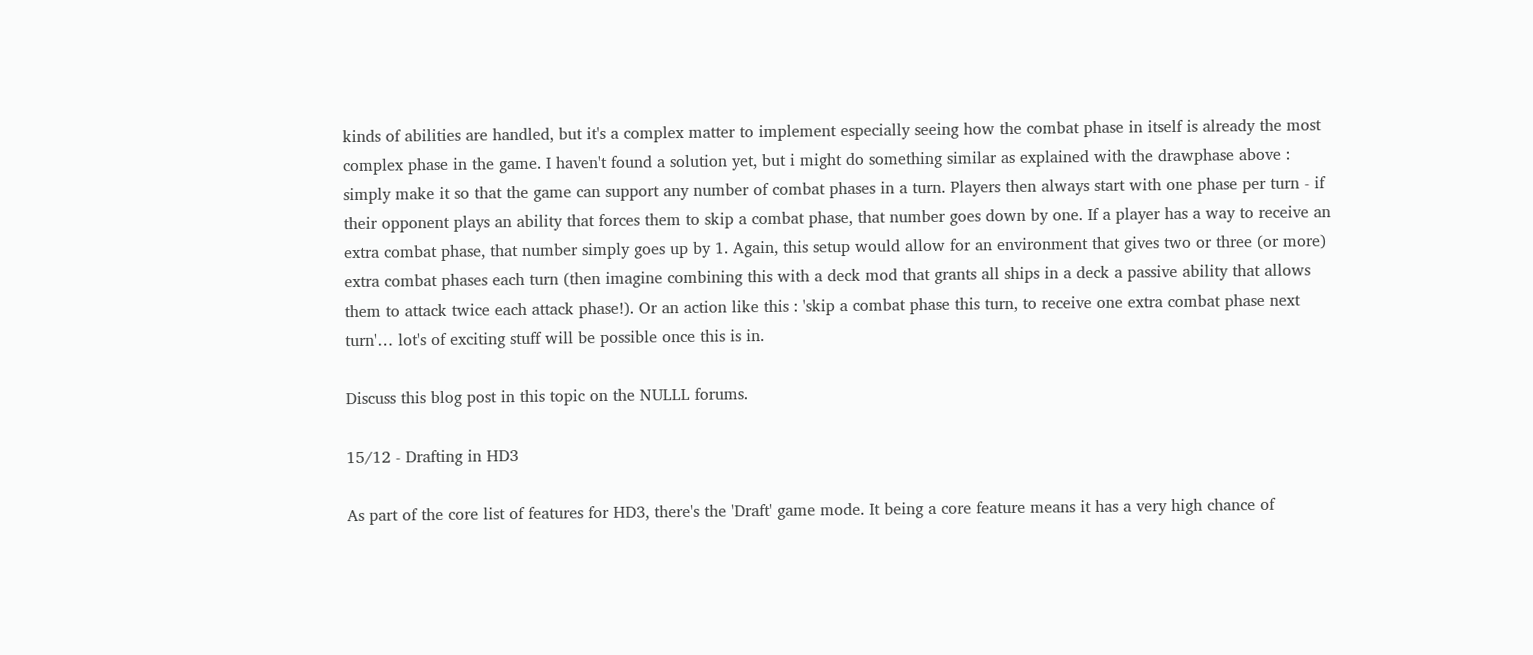kinds of abilities are handled, but it's a complex matter to implement especially seeing how the combat phase in itself is already the most complex phase in the game. I haven't found a solution yet, but i might do something similar as explained with the drawphase above : simply make it so that the game can support any number of combat phases in a turn. Players then always start with one phase per turn - if their opponent plays an ability that forces them to skip a combat phase, that number goes down by one. If a player has a way to receive an extra combat phase, that number simply goes up by 1. Again, this setup would allow for an environment that gives two or three (or more) extra combat phases each turn (then imagine combining this with a deck mod that grants all ships in a deck a passive ability that allows them to attack twice each attack phase!). Or an action like this : 'skip a combat phase this turn, to receive one extra combat phase next turn'… lot's of exciting stuff will be possible once this is in.

Discuss this blog post in this topic on the NULLL forums.

15/12 - Drafting in HD3

As part of the core list of features for HD3, there's the 'Draft' game mode. It being a core feature means it has a very high chance of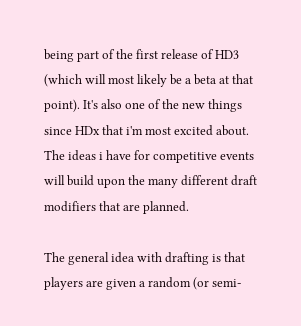being part of the first release of HD3 (which will most likely be a beta at that point). It's also one of the new things since HDx that i'm most excited about. The ideas i have for competitive events will build upon the many different draft modifiers that are planned.

The general idea with drafting is that players are given a random (or semi-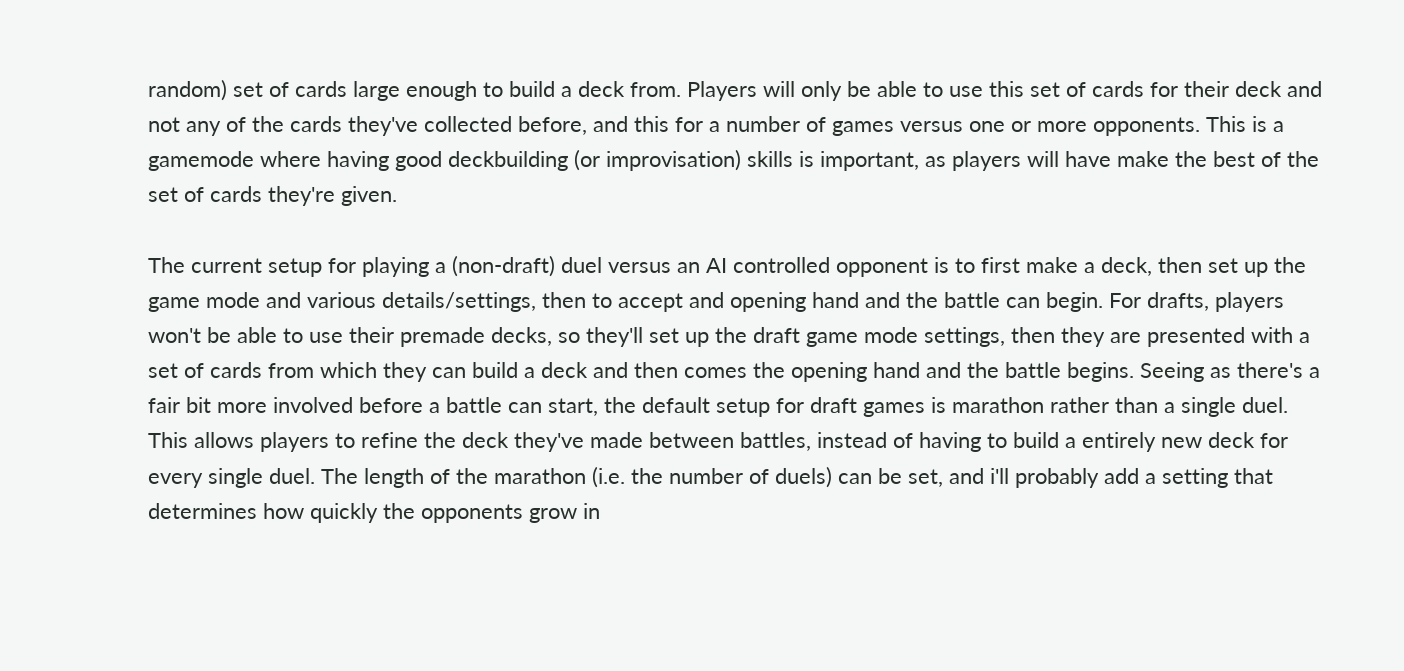random) set of cards large enough to build a deck from. Players will only be able to use this set of cards for their deck and not any of the cards they've collected before, and this for a number of games versus one or more opponents. This is a gamemode where having good deckbuilding (or improvisation) skills is important, as players will have make the best of the set of cards they're given.

The current setup for playing a (non-draft) duel versus an AI controlled opponent is to first make a deck, then set up the game mode and various details/settings, then to accept and opening hand and the battle can begin. For drafts, players won't be able to use their premade decks, so they'll set up the draft game mode settings, then they are presented with a set of cards from which they can build a deck and then comes the opening hand and the battle begins. Seeing as there's a fair bit more involved before a battle can start, the default setup for draft games is marathon rather than a single duel. This allows players to refine the deck they've made between battles, instead of having to build a entirely new deck for every single duel. The length of the marathon (i.e. the number of duels) can be set, and i'll probably add a setting that determines how quickly the opponents grow in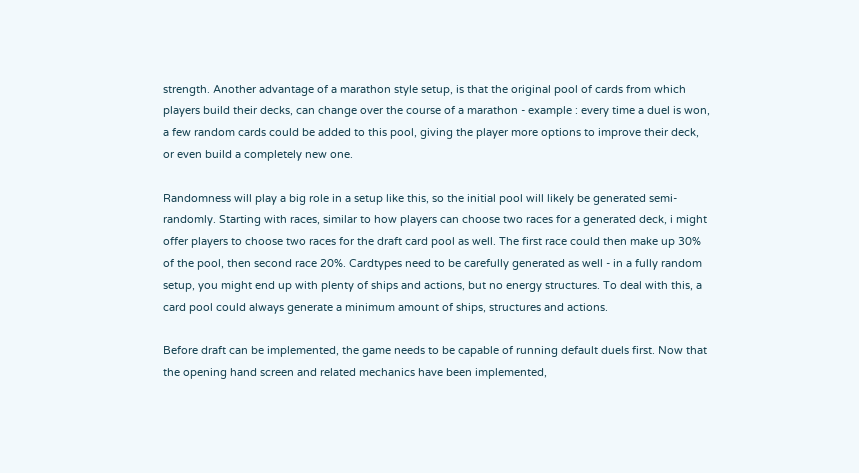strength. Another advantage of a marathon style setup, is that the original pool of cards from which players build their decks, can change over the course of a marathon - example : every time a duel is won, a few random cards could be added to this pool, giving the player more options to improve their deck, or even build a completely new one.

Randomness will play a big role in a setup like this, so the initial pool will likely be generated semi-randomly. Starting with races, similar to how players can choose two races for a generated deck, i might offer players to choose two races for the draft card pool as well. The first race could then make up 30% of the pool, then second race 20%. Cardtypes need to be carefully generated as well - in a fully random setup, you might end up with plenty of ships and actions, but no energy structures. To deal with this, a card pool could always generate a minimum amount of ships, structures and actions.

Before draft can be implemented, the game needs to be capable of running default duels first. Now that the opening hand screen and related mechanics have been implemented,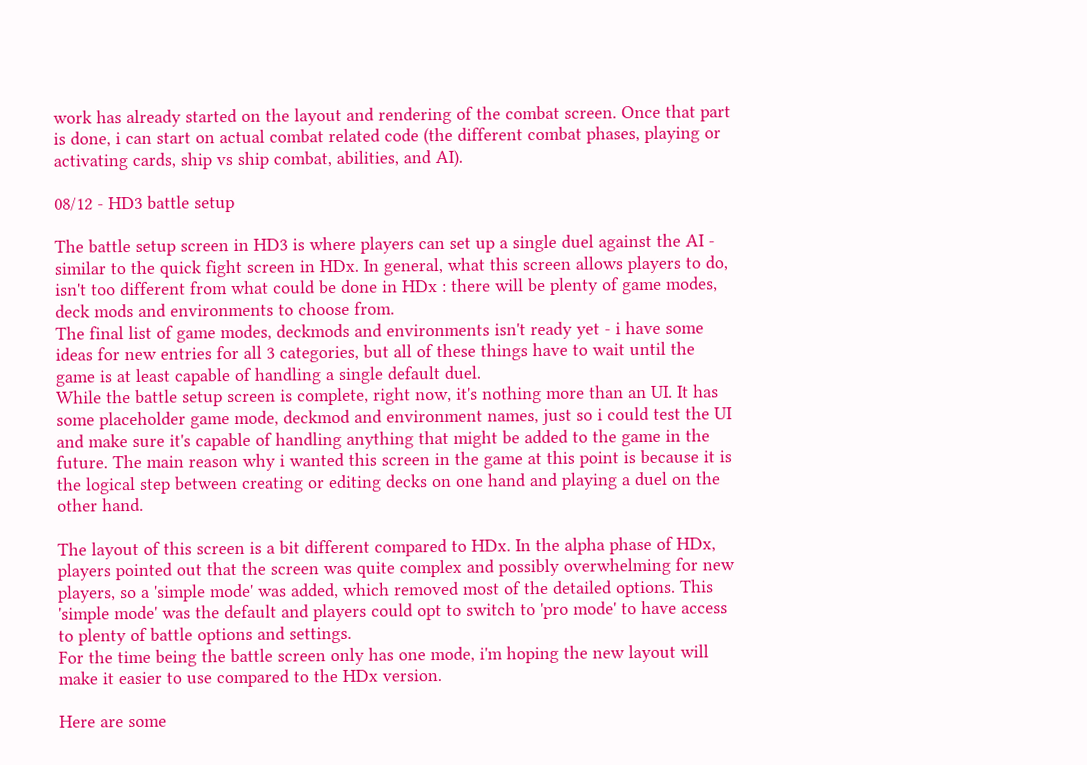work has already started on the layout and rendering of the combat screen. Once that part is done, i can start on actual combat related code (the different combat phases, playing or activating cards, ship vs ship combat, abilities, and AI).

08/12 - HD3 battle setup

The battle setup screen in HD3 is where players can set up a single duel against the AI - similar to the quick fight screen in HDx. In general, what this screen allows players to do, isn't too different from what could be done in HDx : there will be plenty of game modes, deck mods and environments to choose from.
The final list of game modes, deckmods and environments isn't ready yet - i have some ideas for new entries for all 3 categories, but all of these things have to wait until the game is at least capable of handling a single default duel.
While the battle setup screen is complete, right now, it's nothing more than an UI. It has some placeholder game mode, deckmod and environment names, just so i could test the UI and make sure it's capable of handling anything that might be added to the game in the future. The main reason why i wanted this screen in the game at this point is because it is the logical step between creating or editing decks on one hand and playing a duel on the other hand.

The layout of this screen is a bit different compared to HDx. In the alpha phase of HDx, players pointed out that the screen was quite complex and possibly overwhelming for new players, so a 'simple mode' was added, which removed most of the detailed options. This 'simple mode' was the default and players could opt to switch to 'pro mode' to have access to plenty of battle options and settings.
For the time being the battle screen only has one mode, i'm hoping the new layout will make it easier to use compared to the HDx version.

Here are some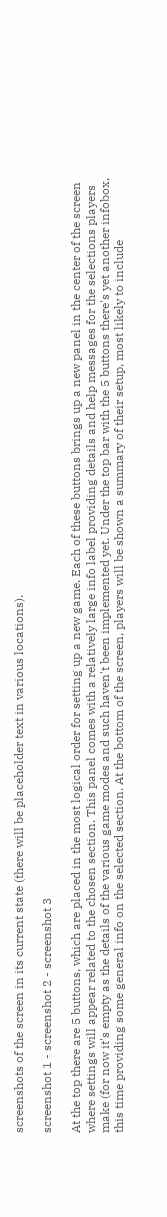screenshots of the screen in its current state (there will be placeholder text in various locations).

screenshot 1 - screenshot 2 - screenshot 3

At the top there are 5 buttons, which are placed in the most logical order for setting up a new game. Each of these buttons brings up a new panel in the center of the screen where settings will appear related to the chosen section. This panel comes with a relatively large info label providing details and help messages for the selections players make (for now it's empty as the details of the various game modes and such haven't been implemented yet. Under the top bar with the 5 buttons there's yet another infobox, this time providing some general info on the selected section. At the bottom of the screen, players will be shown a summary of their setup, most likely to include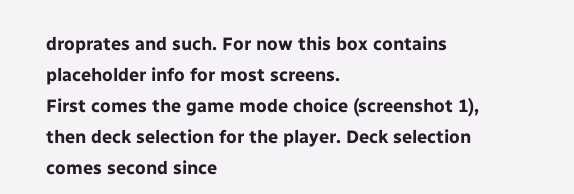droprates and such. For now this box contains placeholder info for most screens.
First comes the game mode choice (screenshot 1), then deck selection for the player. Deck selection comes second since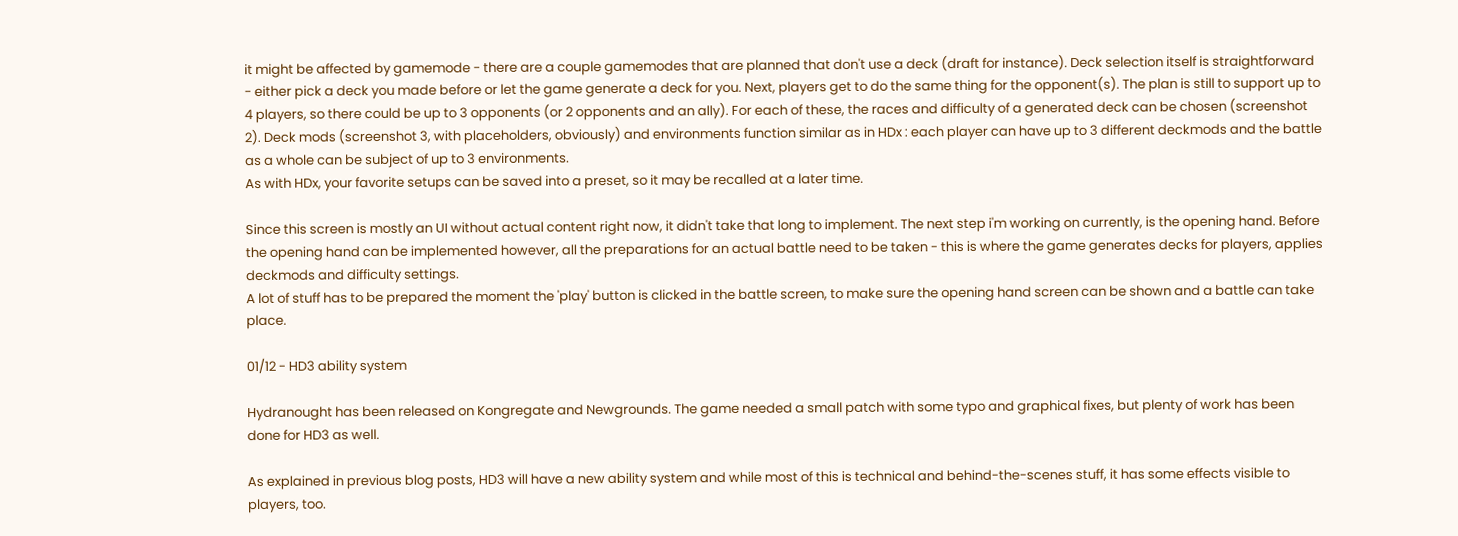it might be affected by gamemode - there are a couple gamemodes that are planned that don't use a deck (draft for instance). Deck selection itself is straightforward - either pick a deck you made before or let the game generate a deck for you. Next, players get to do the same thing for the opponent(s). The plan is still to support up to 4 players, so there could be up to 3 opponents (or 2 opponents and an ally). For each of these, the races and difficulty of a generated deck can be chosen (screenshot 2). Deck mods (screenshot 3, with placeholders, obviously) and environments function similar as in HDx : each player can have up to 3 different deckmods and the battle as a whole can be subject of up to 3 environments.
As with HDx, your favorite setups can be saved into a preset, so it may be recalled at a later time.

Since this screen is mostly an UI without actual content right now, it didn't take that long to implement. The next step i'm working on currently, is the opening hand. Before the opening hand can be implemented however, all the preparations for an actual battle need to be taken - this is where the game generates decks for players, applies deckmods and difficulty settings.
A lot of stuff has to be prepared the moment the 'play' button is clicked in the battle screen, to make sure the opening hand screen can be shown and a battle can take place.

01/12 - HD3 ability system

Hydranought has been released on Kongregate and Newgrounds. The game needed a small patch with some typo and graphical fixes, but plenty of work has been done for HD3 as well.

As explained in previous blog posts, HD3 will have a new ability system and while most of this is technical and behind-the-scenes stuff, it has some effects visible to players, too.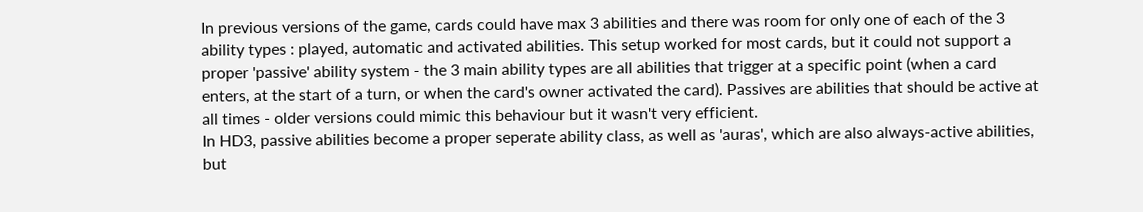In previous versions of the game, cards could have max 3 abilities and there was room for only one of each of the 3 ability types : played, automatic and activated abilities. This setup worked for most cards, but it could not support a proper 'passive' ability system - the 3 main ability types are all abilities that trigger at a specific point (when a card enters, at the start of a turn, or when the card's owner activated the card). Passives are abilities that should be active at all times - older versions could mimic this behaviour but it wasn't very efficient.
In HD3, passive abilities become a proper seperate ability class, as well as 'auras', which are also always-active abilities, but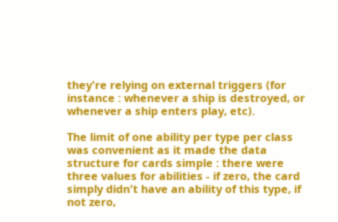they're relying on external triggers (for instance : whenever a ship is destroyed, or whenever a ship enters play, etc).

The limit of one ability per type per class was convenient as it made the data structure for cards simple : there were three values for abilities - if zero, the card simply didn't have an ability of this type, if not zero,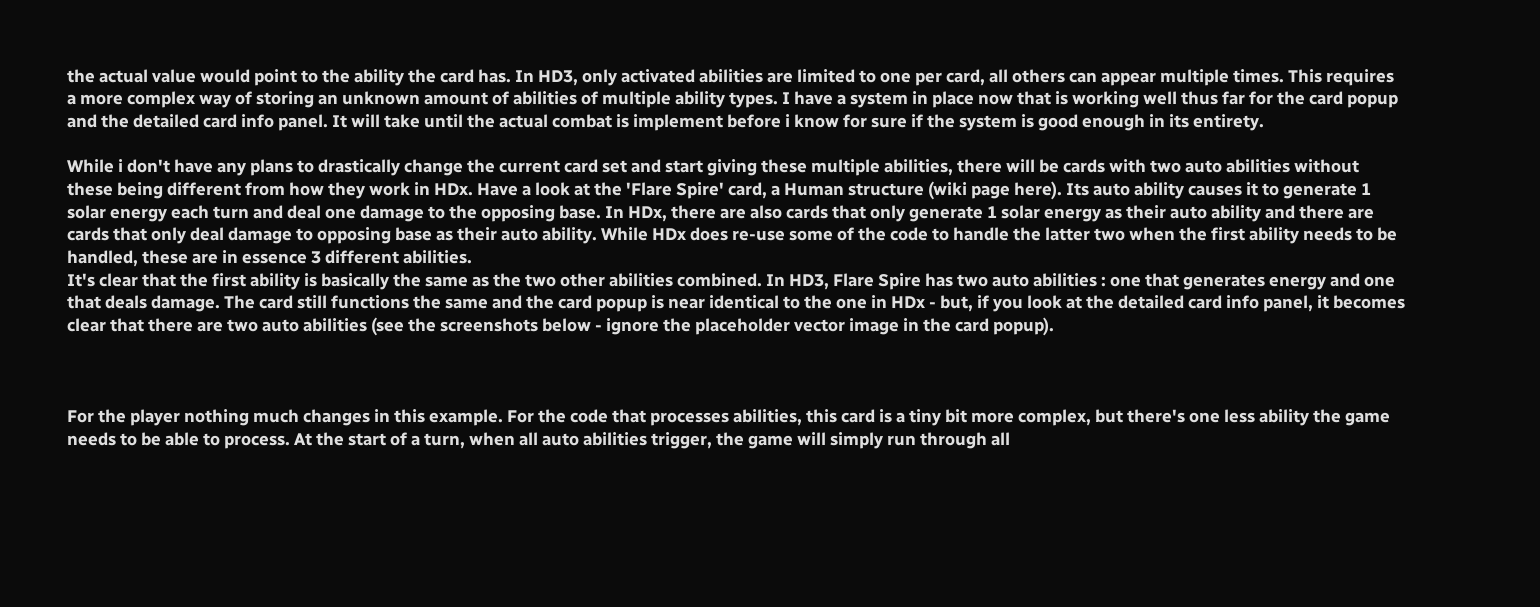the actual value would point to the ability the card has. In HD3, only activated abilities are limited to one per card, all others can appear multiple times. This requires a more complex way of storing an unknown amount of abilities of multiple ability types. I have a system in place now that is working well thus far for the card popup and the detailed card info panel. It will take until the actual combat is implement before i know for sure if the system is good enough in its entirety.

While i don't have any plans to drastically change the current card set and start giving these multiple abilities, there will be cards with two auto abilities without these being different from how they work in HDx. Have a look at the 'Flare Spire' card, a Human structure (wiki page here). Its auto ability causes it to generate 1 solar energy each turn and deal one damage to the opposing base. In HDx, there are also cards that only generate 1 solar energy as their auto ability and there are cards that only deal damage to opposing base as their auto ability. While HDx does re-use some of the code to handle the latter two when the first ability needs to be handled, these are in essence 3 different abilities.
It's clear that the first ability is basically the same as the two other abilities combined. In HD3, Flare Spire has two auto abilities : one that generates energy and one that deals damage. The card still functions the same and the card popup is near identical to the one in HDx - but, if you look at the detailed card info panel, it becomes clear that there are two auto abilities (see the screenshots below - ignore the placeholder vector image in the card popup).



For the player nothing much changes in this example. For the code that processes abilities, this card is a tiny bit more complex, but there's one less ability the game needs to be able to process. At the start of a turn, when all auto abilities trigger, the game will simply run through all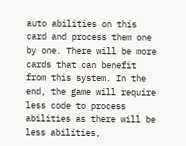auto abilities on this card and process them one by one. There will be more cards that can benefit from this system. In the end, the game will require less code to process abilities as there will be less abilities,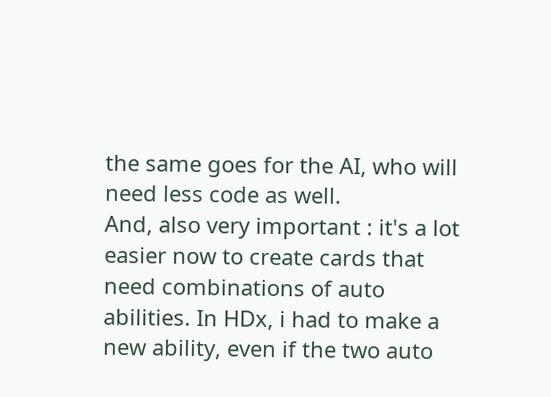the same goes for the AI, who will need less code as well.
And, also very important : it's a lot easier now to create cards that need combinations of auto abilities. In HDx, i had to make a new ability, even if the two auto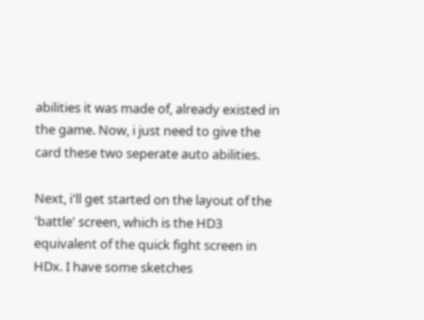abilities it was made of, already existed in the game. Now, i just need to give the card these two seperate auto abilities.

Next, i'll get started on the layout of the 'battle' screen, which is the HD3 equivalent of the quick fight screen in HDx. I have some sketches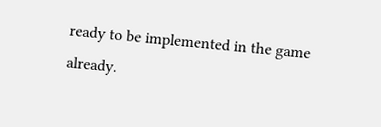ready to be implemented in the game already.